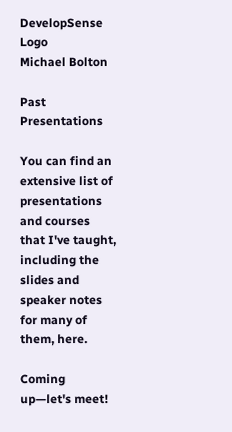DevelopSense Logo
Michael Bolton

Past Presentations

You can find an extensive list of presentations and courses that I've taught, including the slides and speaker notes for many of them, here.

Coming up—let's meet!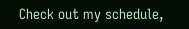Check out my schedule,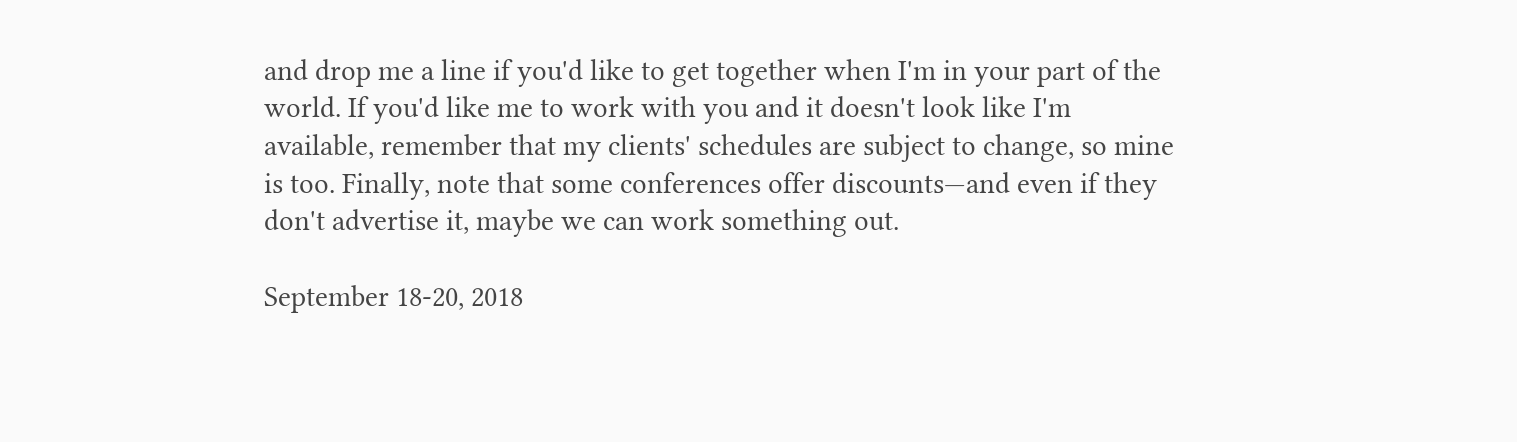and drop me a line if you'd like to get together when I'm in your part of the world. If you'd like me to work with you and it doesn't look like I'm available, remember that my clients' schedules are subject to change, so mine is too. Finally, note that some conferences offer discounts—and even if they don't advertise it, maybe we can work something out.

September 18-20, 2018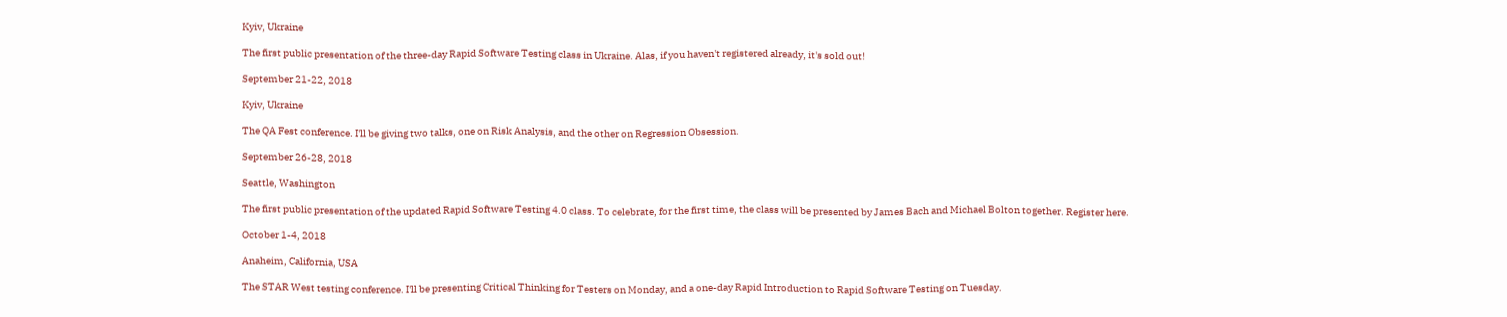Kyiv, Ukraine

The first public presentation of the three-day Rapid Software Testing class in Ukraine. Alas, if you haven't registered already, it's sold out!

September 21-22, 2018

Kyiv, Ukraine

The QA Fest conference. I'll be giving two talks, one on Risk Analysis, and the other on Regression Obsession.

September 26-28, 2018

Seattle, Washington

The first public presentation of the updated Rapid Software Testing 4.0 class. To celebrate, for the first time, the class will be presented by James Bach and Michael Bolton together. Register here.

October 1-4, 2018

Anaheim, California, USA

The STAR West testing conference. I'll be presenting Critical Thinking for Testers on Monday, and a one-day Rapid Introduction to Rapid Software Testing on Tuesday.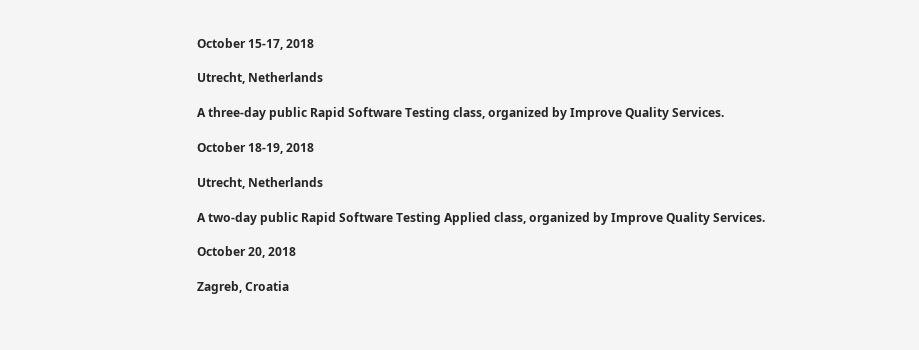October 15-17, 2018

Utrecht, Netherlands

A three-day public Rapid Software Testing class, organized by Improve Quality Services.

October 18-19, 2018

Utrecht, Netherlands

A two-day public Rapid Software Testing Applied class, organized by Improve Quality Services.

October 20, 2018

Zagreb, Croatia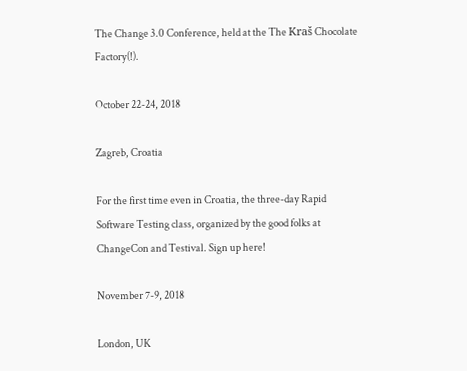The Change 3.0 Conference, held at the The Kraš Chocolate Factory(!).

October 22-24, 2018

Zagreb, Croatia

For the first time even in Croatia, the three-day Rapid Software Testing class, organized by the good folks at ChangeCon and Testival. Sign up here!

November 7-9, 2018

London, UK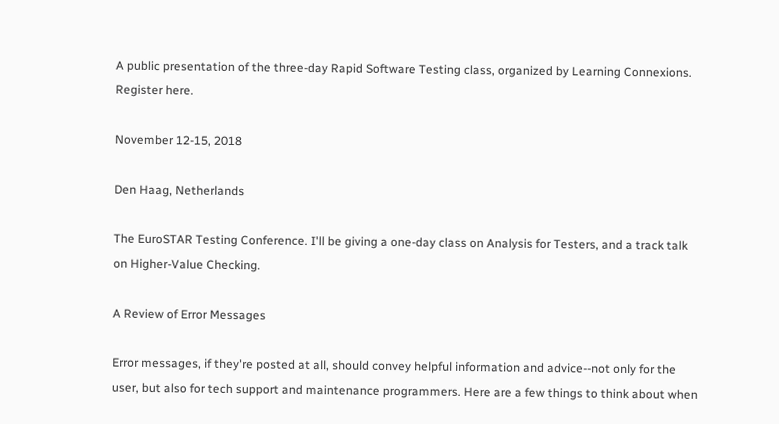A public presentation of the three-day Rapid Software Testing class, organized by Learning Connexions. Register here.

November 12-15, 2018

Den Haag, Netherlands

The EuroSTAR Testing Conference. I'll be giving a one-day class on Analysis for Testers, and a track talk on Higher-Value Checking.

A Review of Error Messages

Error messages, if they're posted at all, should convey helpful information and advice--not only for the user, but also for tech support and maintenance programmers. Here are a few things to think about when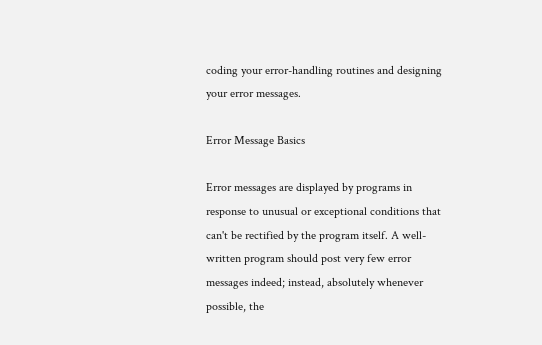coding your error-handling routines and designing your error messages.

Error Message Basics

Error messages are displayed by programs in response to unusual or exceptional conditions that can't be rectified by the program itself. A well-written program should post very few error messages indeed; instead, absolutely whenever possible, the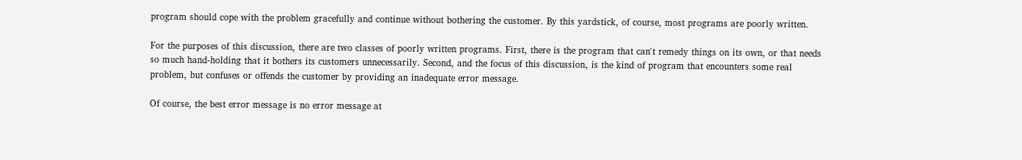program should cope with the problem gracefully and continue without bothering the customer. By this yardstick, of course, most programs are poorly written.

For the purposes of this discussion, there are two classes of poorly written programs. First, there is the program that can't remedy things on its own, or that needs so much hand-holding that it bothers its customers unnecessarily. Second, and the focus of this discussion, is the kind of program that encounters some real problem, but confuses or offends the customer by providing an inadequate error message.

Of course, the best error message is no error message at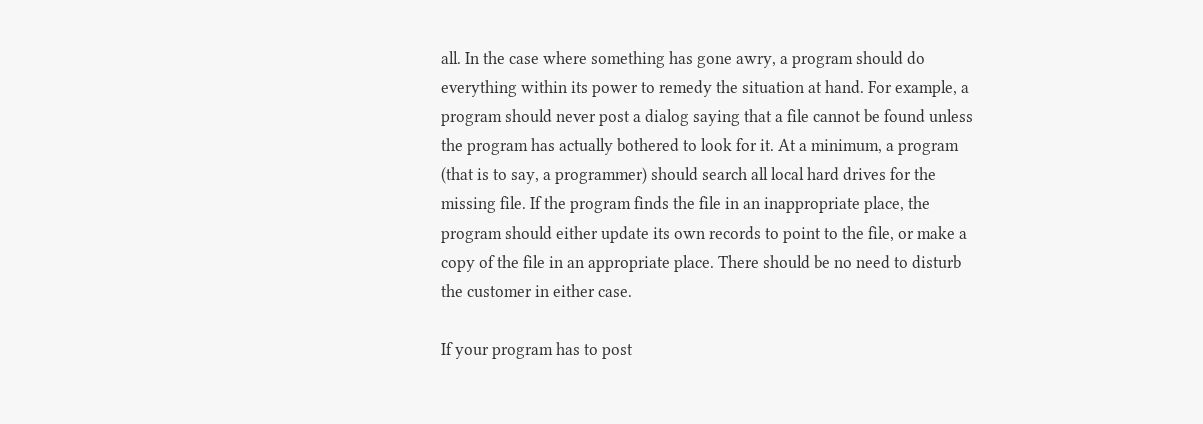all. In the case where something has gone awry, a program should do everything within its power to remedy the situation at hand. For example, a program should never post a dialog saying that a file cannot be found unless the program has actually bothered to look for it. At a minimum, a program (that is to say, a programmer) should search all local hard drives for the missing file. If the program finds the file in an inappropriate place, the program should either update its own records to point to the file, or make a copy of the file in an appropriate place. There should be no need to disturb the customer in either case.

If your program has to post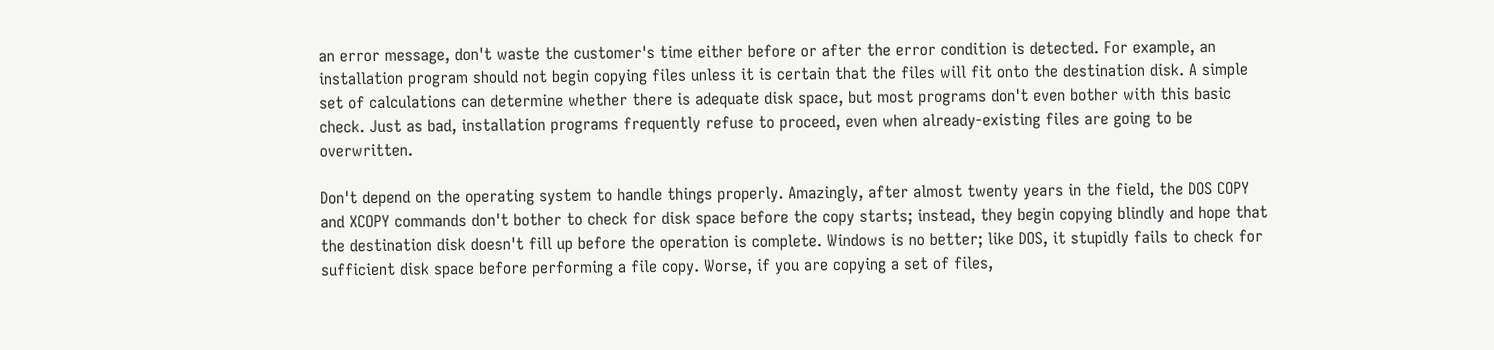an error message, don't waste the customer's time either before or after the error condition is detected. For example, an installation program should not begin copying files unless it is certain that the files will fit onto the destination disk. A simple set of calculations can determine whether there is adequate disk space, but most programs don't even bother with this basic check. Just as bad, installation programs frequently refuse to proceed, even when already-existing files are going to be overwritten.

Don't depend on the operating system to handle things properly. Amazingly, after almost twenty years in the field, the DOS COPY and XCOPY commands don't bother to check for disk space before the copy starts; instead, they begin copying blindly and hope that the destination disk doesn't fill up before the operation is complete. Windows is no better; like DOS, it stupidly fails to check for sufficient disk space before performing a file copy. Worse, if you are copying a set of files,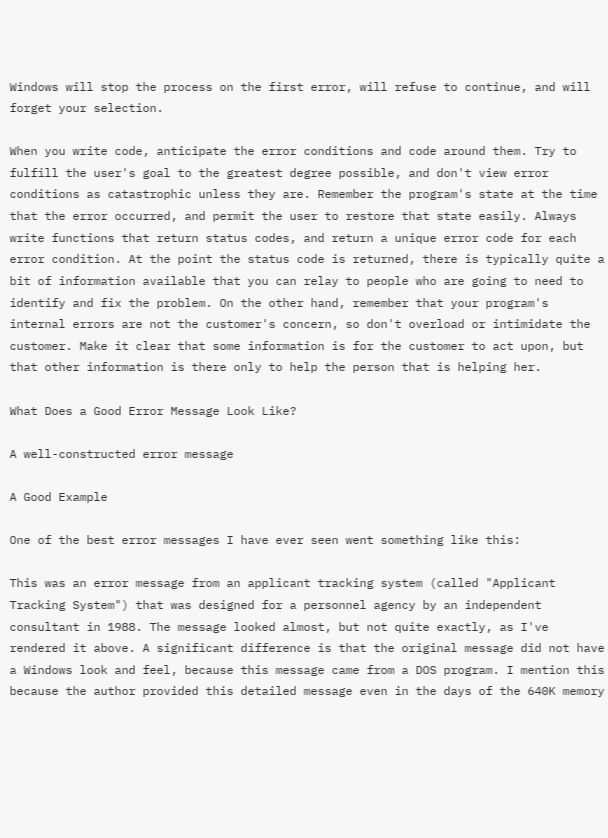Windows will stop the process on the first error, will refuse to continue, and will forget your selection.

When you write code, anticipate the error conditions and code around them. Try to fulfill the user's goal to the greatest degree possible, and don't view error conditions as catastrophic unless they are. Remember the program's state at the time that the error occurred, and permit the user to restore that state easily. Always write functions that return status codes, and return a unique error code for each error condition. At the point the status code is returned, there is typically quite a bit of information available that you can relay to people who are going to need to identify and fix the problem. On the other hand, remember that your program's internal errors are not the customer's concern, so don't overload or intimidate the customer. Make it clear that some information is for the customer to act upon, but that other information is there only to help the person that is helping her.

What Does a Good Error Message Look Like?

A well-constructed error message

A Good Example

One of the best error messages I have ever seen went something like this:

This was an error message from an applicant tracking system (called "Applicant Tracking System") that was designed for a personnel agency by an independent consultant in 1988. The message looked almost, but not quite exactly, as I've rendered it above. A significant difference is that the original message did not have a Windows look and feel, because this message came from a DOS program. I mention this because the author provided this detailed message even in the days of the 640K memory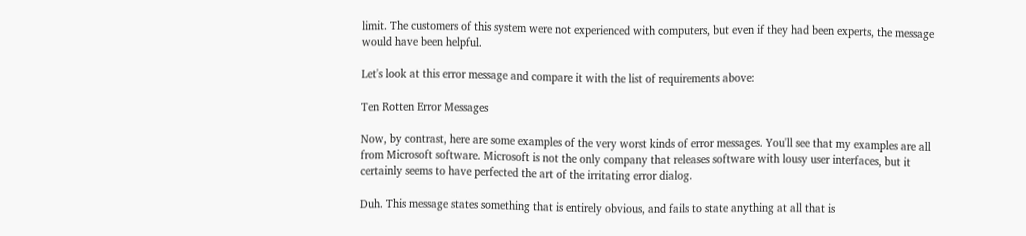limit. The customers of this system were not experienced with computers, but even if they had been experts, the message would have been helpful.

Let's look at this error message and compare it with the list of requirements above:

Ten Rotten Error Messages

Now, by contrast, here are some examples of the very worst kinds of error messages. You'll see that my examples are all from Microsoft software. Microsoft is not the only company that releases software with lousy user interfaces, but it certainly seems to have perfected the art of the irritating error dialog.

Duh. This message states something that is entirely obvious, and fails to state anything at all that is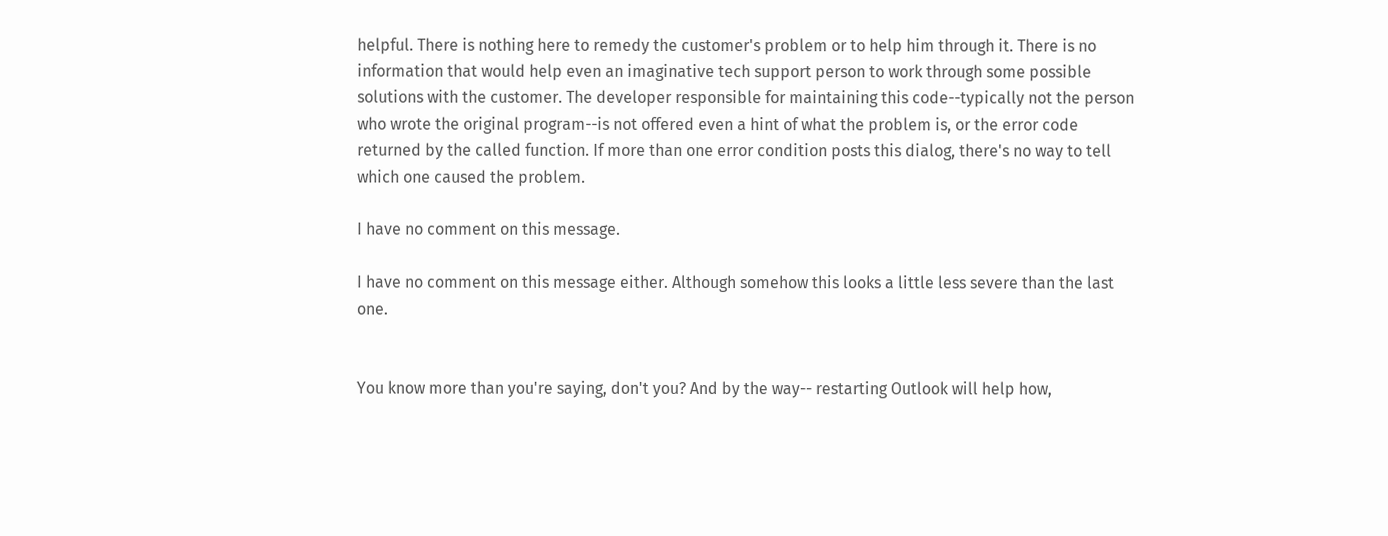helpful. There is nothing here to remedy the customer's problem or to help him through it. There is no information that would help even an imaginative tech support person to work through some possible solutions with the customer. The developer responsible for maintaining this code--typically not the person who wrote the original program--is not offered even a hint of what the problem is, or the error code returned by the called function. If more than one error condition posts this dialog, there's no way to tell which one caused the problem.

I have no comment on this message.

I have no comment on this message either. Although somehow this looks a little less severe than the last one.


You know more than you're saying, don't you? And by the way-- restarting Outlook will help how,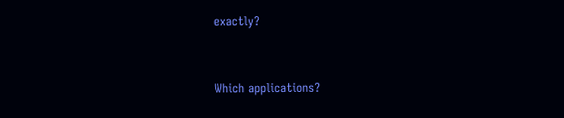exactly?


Which applications?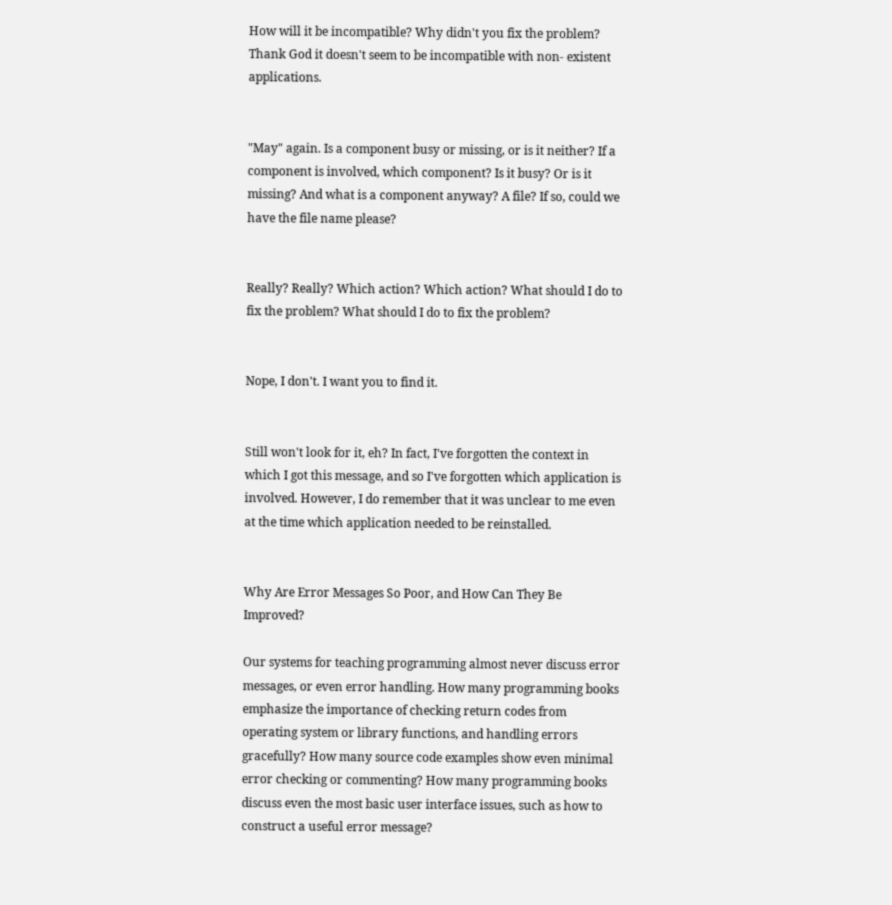How will it be incompatible? Why didn't you fix the problem? Thank God it doesn't seem to be incompatible with non- existent applications.


"May" again. Is a component busy or missing, or is it neither? If a component is involved, which component? Is it busy? Or is it missing? And what is a component anyway? A file? If so, could we have the file name please?


Really? Really? Which action? Which action? What should I do to fix the problem? What should I do to fix the problem?


Nope, I don't. I want you to find it.


Still won't look for it, eh? In fact, I've forgotten the context in which I got this message, and so I've forgotten which application is involved. However, I do remember that it was unclear to me even at the time which application needed to be reinstalled.


Why Are Error Messages So Poor, and How Can They Be Improved?

Our systems for teaching programming almost never discuss error messages, or even error handling. How many programming books emphasize the importance of checking return codes from operating system or library functions, and handling errors gracefully? How many source code examples show even minimal error checking or commenting? How many programming books discuss even the most basic user interface issues, such as how to construct a useful error message?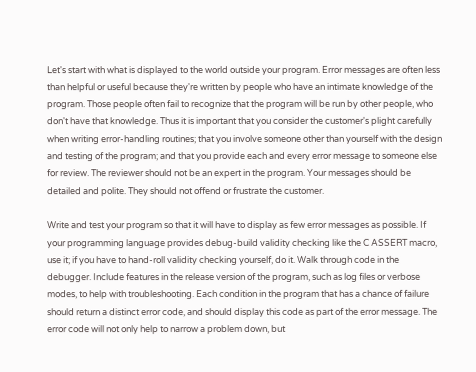Let's start with what is displayed to the world outside your program. Error messages are often less than helpful or useful because they're written by people who have an intimate knowledge of the program. Those people often fail to recognize that the program will be run by other people, who don't have that knowledge. Thus it is important that you consider the customer's plight carefully when writing error-handling routines; that you involve someone other than yourself with the design and testing of the program; and that you provide each and every error message to someone else for review. The reviewer should not be an expert in the program. Your messages should be detailed and polite. They should not offend or frustrate the customer.

Write and test your program so that it will have to display as few error messages as possible. If your programming language provides debug-build validity checking like the C ASSERT macro, use it; if you have to hand-roll validity checking yourself, do it. Walk through code in the debugger. Include features in the release version of the program, such as log files or verbose modes, to help with troubleshooting. Each condition in the program that has a chance of failure should return a distinct error code, and should display this code as part of the error message. The error code will not only help to narrow a problem down, but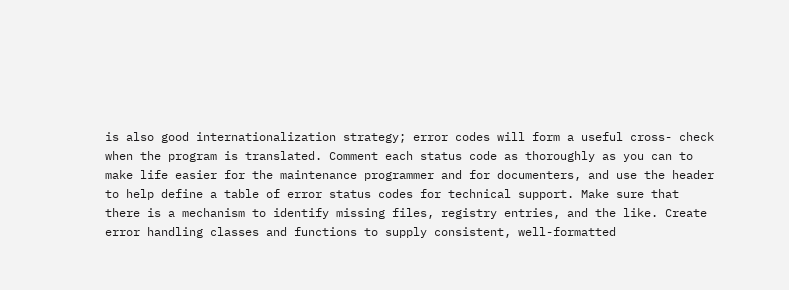is also good internationalization strategy; error codes will form a useful cross- check when the program is translated. Comment each status code as thoroughly as you can to make life easier for the maintenance programmer and for documenters, and use the header to help define a table of error status codes for technical support. Make sure that there is a mechanism to identify missing files, registry entries, and the like. Create error handling classes and functions to supply consistent, well-formatted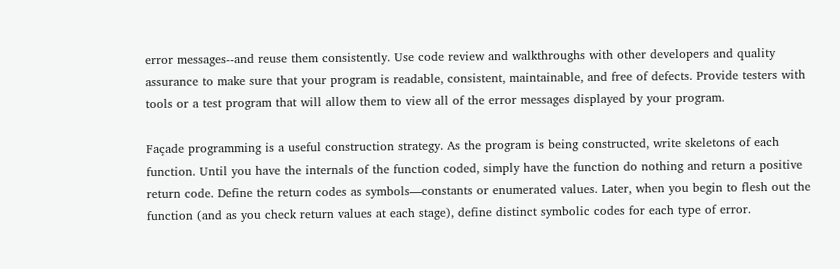error messages--and reuse them consistently. Use code review and walkthroughs with other developers and quality assurance to make sure that your program is readable, consistent, maintainable, and free of defects. Provide testers with tools or a test program that will allow them to view all of the error messages displayed by your program.

Façade programming is a useful construction strategy. As the program is being constructed, write skeletons of each function. Until you have the internals of the function coded, simply have the function do nothing and return a positive return code. Define the return codes as symbols—constants or enumerated values. Later, when you begin to flesh out the function (and as you check return values at each stage), define distinct symbolic codes for each type of error.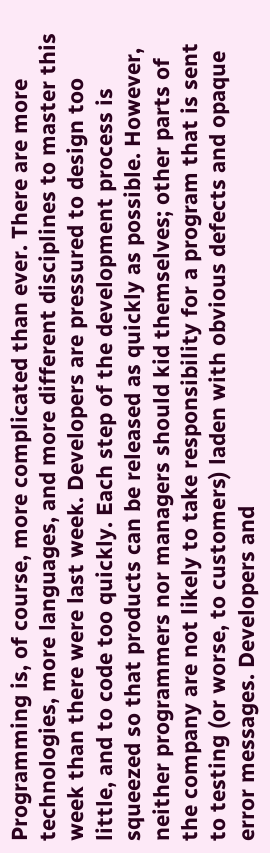Programming is, of course, more complicated than ever. There are more technologies, more languages, and more different disciplines to master this week than there were last week. Developers are pressured to design too little, and to code too quickly. Each step of the development process is squeezed so that products can be released as quickly as possible. However, neither programmers nor managers should kid themselves; other parts of the company are not likely to take responsibility for a program that is sent to testing (or worse, to customers) laden with obvious defects and opaque error messages. Developers and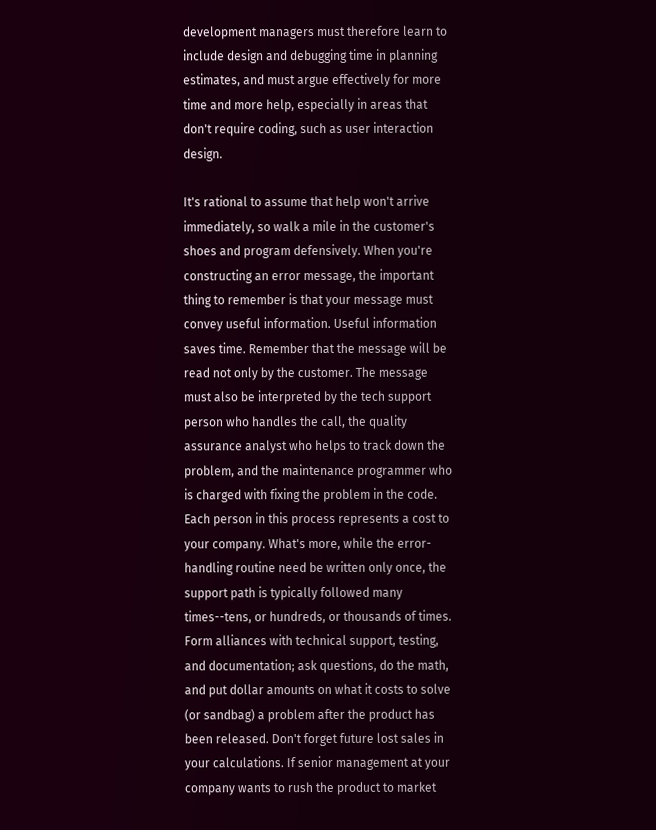development managers must therefore learn to include design and debugging time in planning estimates, and must argue effectively for more time and more help, especially in areas that don't require coding, such as user interaction design.

It's rational to assume that help won't arrive immediately, so walk a mile in the customer's shoes and program defensively. When you're constructing an error message, the important thing to remember is that your message must convey useful information. Useful information saves time. Remember that the message will be read not only by the customer. The message must also be interpreted by the tech support person who handles the call, the quality assurance analyst who helps to track down the problem, and the maintenance programmer who is charged with fixing the problem in the code. Each person in this process represents a cost to your company. What's more, while the error-handling routine need be written only once, the support path is typically followed many times--tens, or hundreds, or thousands of times. Form alliances with technical support, testing, and documentation; ask questions, do the math, and put dollar amounts on what it costs to solve (or sandbag) a problem after the product has been released. Don't forget future lost sales in your calculations. If senior management at your company wants to rush the product to market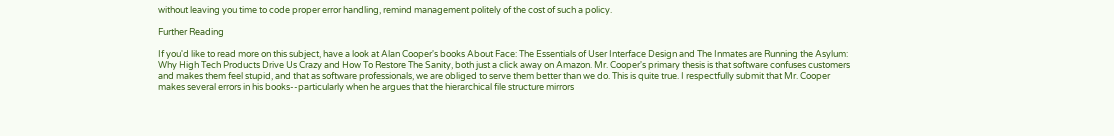without leaving you time to code proper error handling, remind management politely of the cost of such a policy.

Further Reading

If you'd like to read more on this subject, have a look at Alan Cooper's books About Face: The Essentials of User Interface Design and The Inmates are Running the Asylum: Why High Tech Products Drive Us Crazy and How To Restore The Sanity, both just a click away on Amazon. Mr. Cooper's primary thesis is that software confuses customers and makes them feel stupid, and that as software professionals, we are obliged to serve them better than we do. This is quite true. I respectfully submit that Mr. Cooper makes several errors in his books--particularly when he argues that the hierarchical file structure mirrors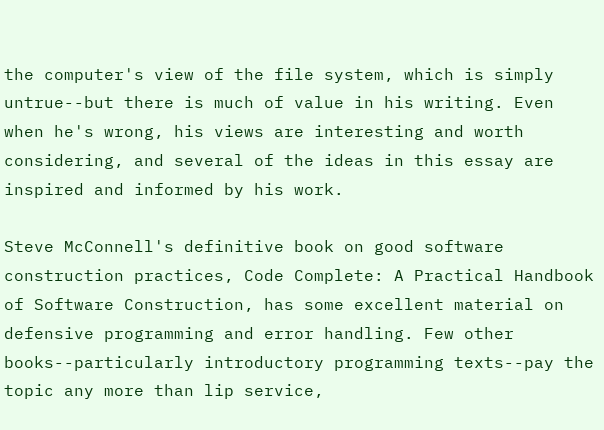the computer's view of the file system, which is simply untrue--but there is much of value in his writing. Even when he's wrong, his views are interesting and worth considering, and several of the ideas in this essay are inspired and informed by his work.

Steve McConnell's definitive book on good software construction practices, Code Complete: A Practical Handbook of Software Construction, has some excellent material on defensive programming and error handling. Few other books--particularly introductory programming texts--pay the topic any more than lip service,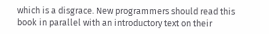which is a disgrace. New programmers should read this book in parallel with an introductory text on their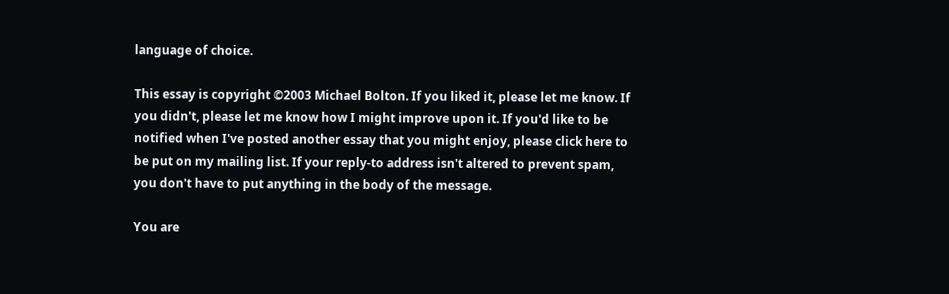language of choice.

This essay is copyright ©2003 Michael Bolton. If you liked it, please let me know. If you didn't, please let me know how I might improve upon it. If you'd like to be notified when I've posted another essay that you might enjoy, please click here to be put on my mailing list. If your reply-to address isn't altered to prevent spam, you don't have to put anything in the body of the message.

You are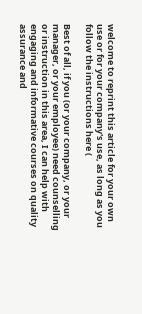welcome to reprint this article for your own use or for your company's use, as long as you follow the instructions here (

Best of all, if you (or your company, or your manager, or your employee) need counselling or instruction in this area, I can help with engaging and informative courses on quality assurance and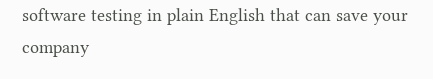software testing in plain English that can save your company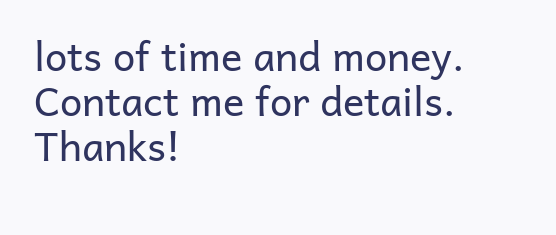lots of time and money. Contact me for details. Thanks!